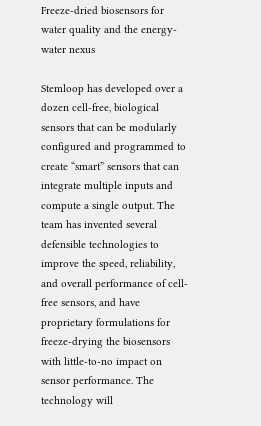Freeze-dried biosensors for water quality and the energy-water nexus

Stemloop has developed over a dozen cell-free, biological sensors that can be modularly configured and programmed to create “smart” sensors that can integrate multiple inputs and compute a single output. The team has invented several defensible technologies to improve the speed, reliability, and overall performance of cell-free sensors, and have proprietary formulations for freeze-drying the biosensors with little-to-no impact on sensor performance. The technology will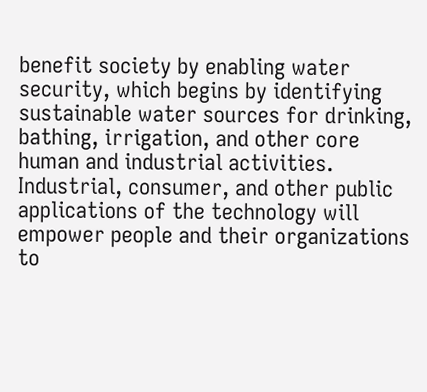benefit society by enabling water security, which begins by identifying sustainable water sources for drinking, bathing, irrigation, and other core human and industrial activities. Industrial, consumer, and other public applications of the technology will empower people and their organizations to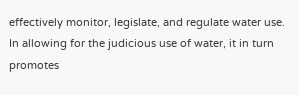effectively monitor, legislate, and regulate water use. In allowing for the judicious use of water, it in turn promotes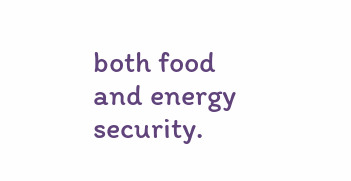both food and energy security.